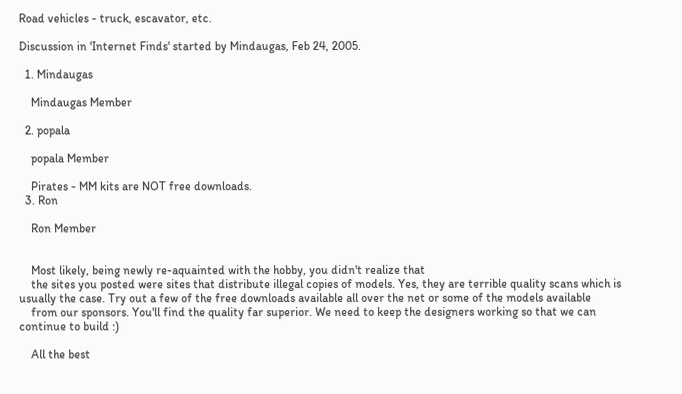Road vehicles - truck, escavator, etc.

Discussion in 'Internet Finds' started by Mindaugas, Feb 24, 2005.

  1. Mindaugas

    Mindaugas Member

  2. popala

    popala Member

    Pirates - MM kits are NOT free downloads.
  3. Ron

    Ron Member


    Most likely, being newly re-aquainted with the hobby, you didn't realize that
    the sites you posted were sites that distribute illegal copies of models. Yes, they are terrible quality scans which is usually the case. Try out a few of the free downloads available all over the net or some of the models available
    from our sponsors. You'll find the quality far superior. We need to keep the designers working so that we can continue to build :)

    All the best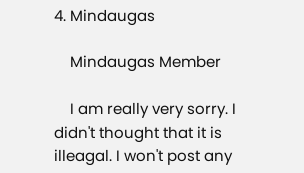4. Mindaugas

    Mindaugas Member

    I am really very sorry. I didn't thought that it is illeagal. I won't post any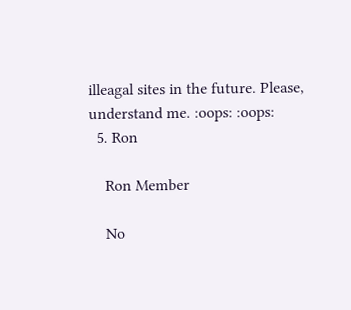illeagal sites in the future. Please, understand me. :oops: :oops:
  5. Ron

    Ron Member

    No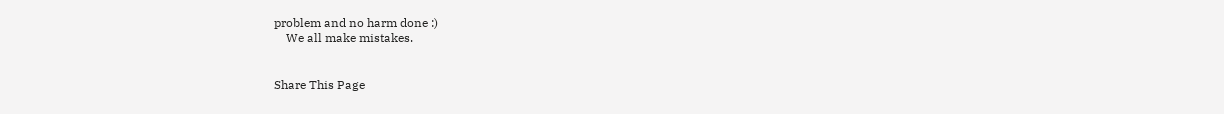problem and no harm done :)
    We all make mistakes.


Share This Page